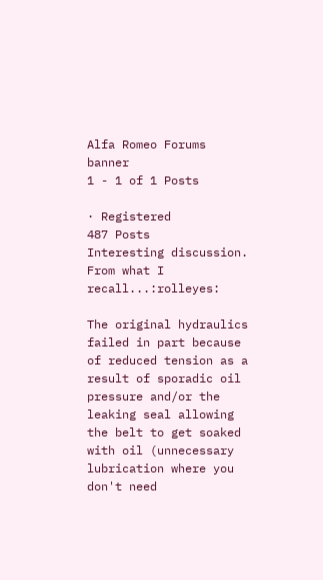Alfa Romeo Forums banner
1 - 1 of 1 Posts

· Registered
487 Posts
Interesting discussion. From what I recall...:rolleyes:

The original hydraulics failed in part because of reduced tension as a result of sporadic oil pressure and/or the leaking seal allowing the belt to get soaked with oil (unnecessary lubrication where you don't need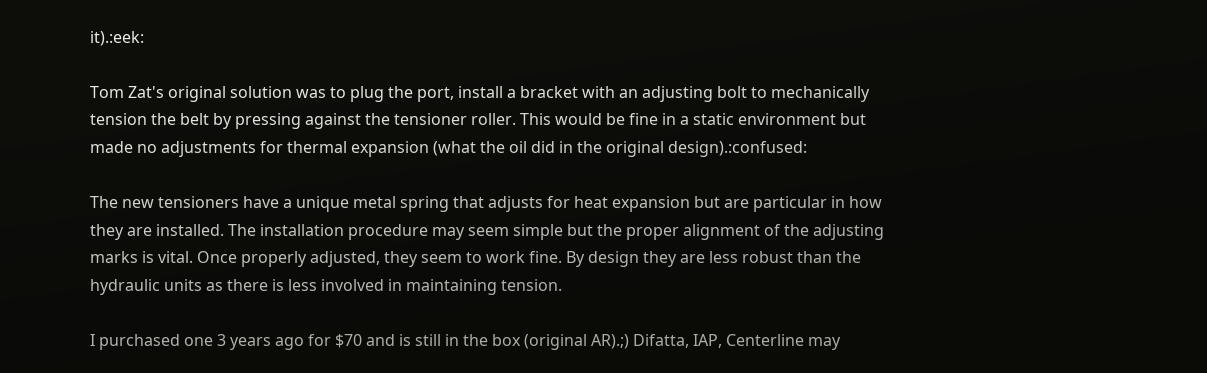it).:eek:

Tom Zat's original solution was to plug the port, install a bracket with an adjusting bolt to mechanically tension the belt by pressing against the tensioner roller. This would be fine in a static environment but made no adjustments for thermal expansion (what the oil did in the original design).:confused:

The new tensioners have a unique metal spring that adjusts for heat expansion but are particular in how they are installed. The installation procedure may seem simple but the proper alignment of the adjusting marks is vital. Once properly adjusted, they seem to work fine. By design they are less robust than the hydraulic units as there is less involved in maintaining tension.

I purchased one 3 years ago for $70 and is still in the box (original AR).;) Difatta, IAP, Centerline may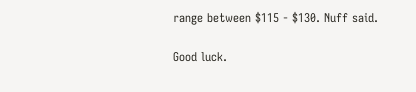range between $115 - $130. Nuff said.

Good luck.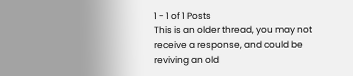1 - 1 of 1 Posts
This is an older thread, you may not receive a response, and could be reviving an old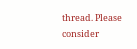thread. Please consider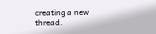creating a new thread.